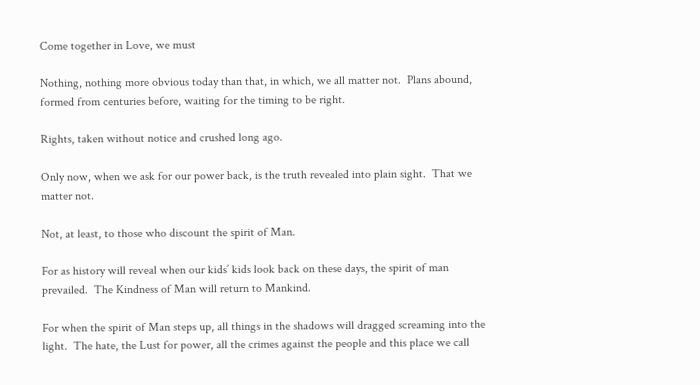Come together in Love, we must

Nothing, nothing more obvious today than that, in which, we all matter not.  Plans abound, formed from centuries before, waiting for the timing to be right.

Rights, taken without notice and crushed long ago.

Only now, when we ask for our power back, is the truth revealed into plain sight.  That we matter not.

Not, at least, to those who discount the spirit of Man.

For as history will reveal when our kids’ kids look back on these days, the spirit of man prevailed.  The Kindness of Man will return to Mankind.

For when the spirit of Man steps up, all things in the shadows will dragged screaming into the light.  The hate, the Lust for power, all the crimes against the people and this place we call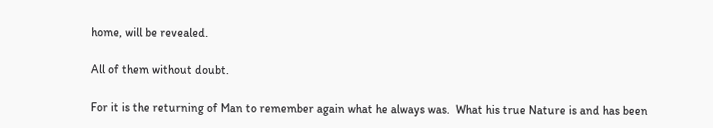home, will be revealed.

All of them without doubt.

For it is the returning of Man to remember again what he always was.  What his true Nature is and has been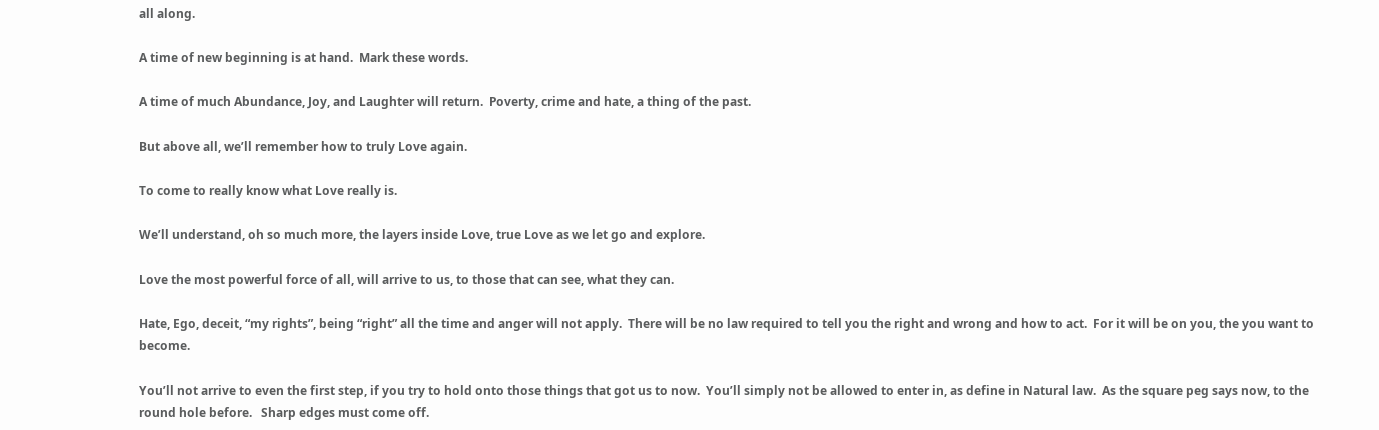all along.

A time of new beginning is at hand.  Mark these words.

A time of much Abundance, Joy, and Laughter will return.  Poverty, crime and hate, a thing of the past.

But above all, we’ll remember how to truly Love again.

To come to really know what Love really is.

We’ll understand, oh so much more, the layers inside Love, true Love as we let go and explore.

Love the most powerful force of all, will arrive to us, to those that can see, what they can.

Hate, Ego, deceit, “my rights”, being “right” all the time and anger will not apply.  There will be no law required to tell you the right and wrong and how to act.  For it will be on you, the you want to become.

You’ll not arrive to even the first step, if you try to hold onto those things that got us to now.  You’ll simply not be allowed to enter in, as define in Natural law.  As the square peg says now, to the round hole before.   Sharp edges must come off.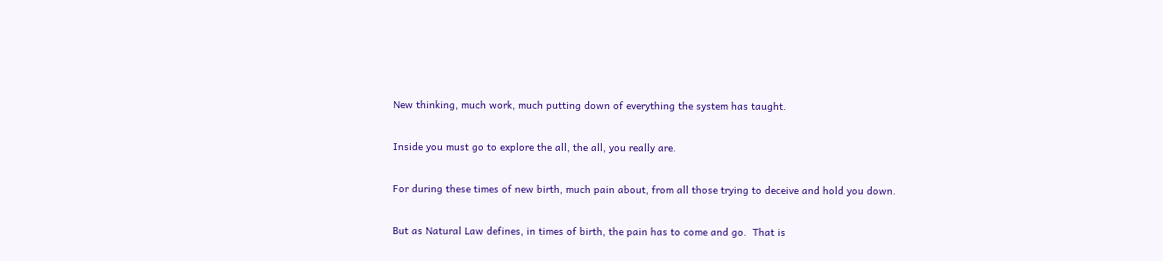New thinking, much work, much putting down of everything the system has taught.

Inside you must go to explore the all, the all, you really are.

For during these times of new birth, much pain about, from all those trying to deceive and hold you down.

But as Natural Law defines, in times of birth, the pain has to come and go.  That is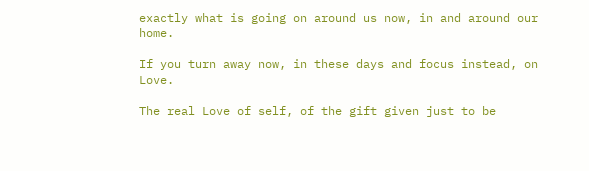exactly what is going on around us now, in and around our home.

If you turn away now, in these days and focus instead, on Love.

The real Love of self, of the gift given just to be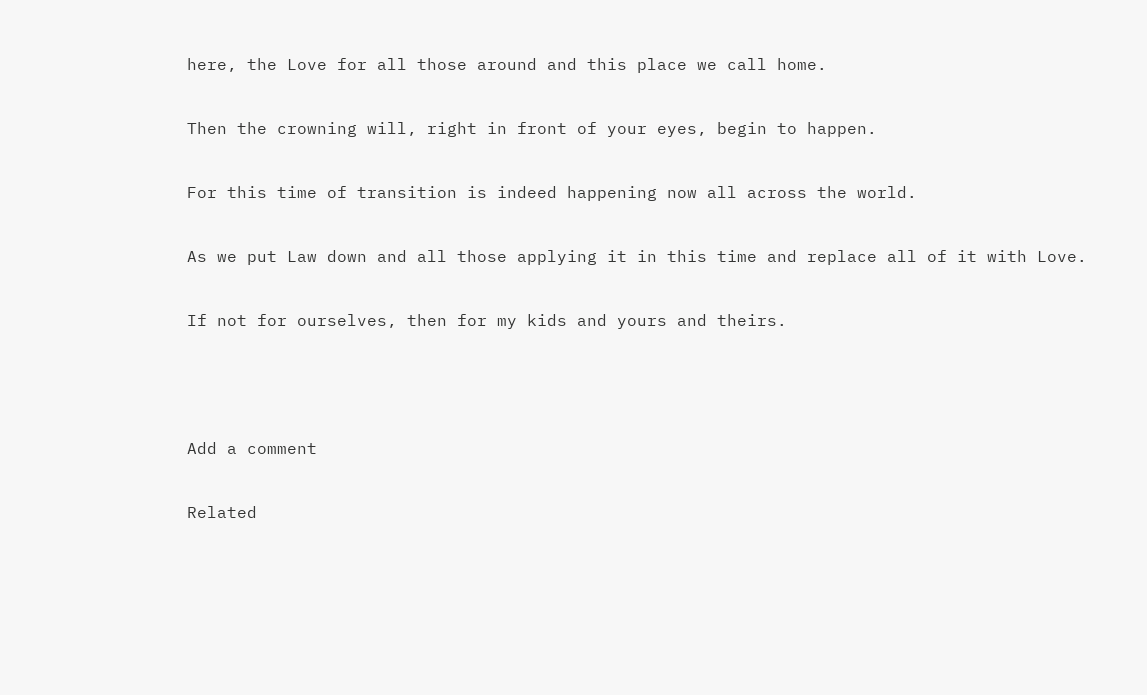here, the Love for all those around and this place we call home.

Then the crowning will, right in front of your eyes, begin to happen.

For this time of transition is indeed happening now all across the world.

As we put Law down and all those applying it in this time and replace all of it with Love.

If not for ourselves, then for my kids and yours and theirs.



Add a comment

Related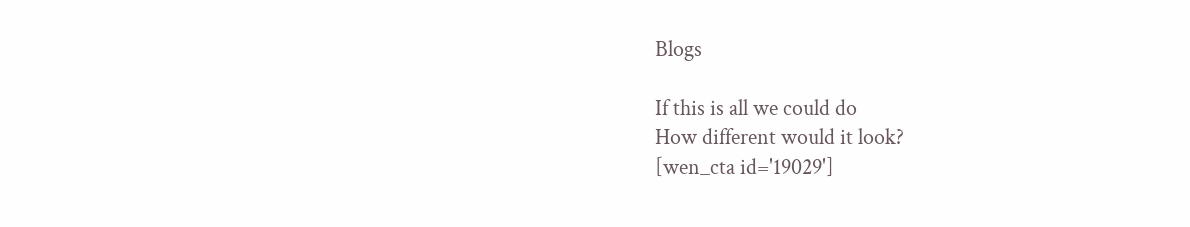Blogs

If this is all we could do
How different would it look?
[wen_cta id='19029']